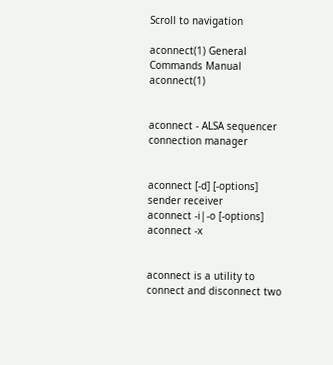Scroll to navigation

aconnect(1) General Commands Manual aconnect(1)


aconnect - ALSA sequencer connection manager


aconnect [-d] [-options] sender receiver
aconnect -i|-o [-options]
aconnect -x


aconnect is a utility to connect and disconnect two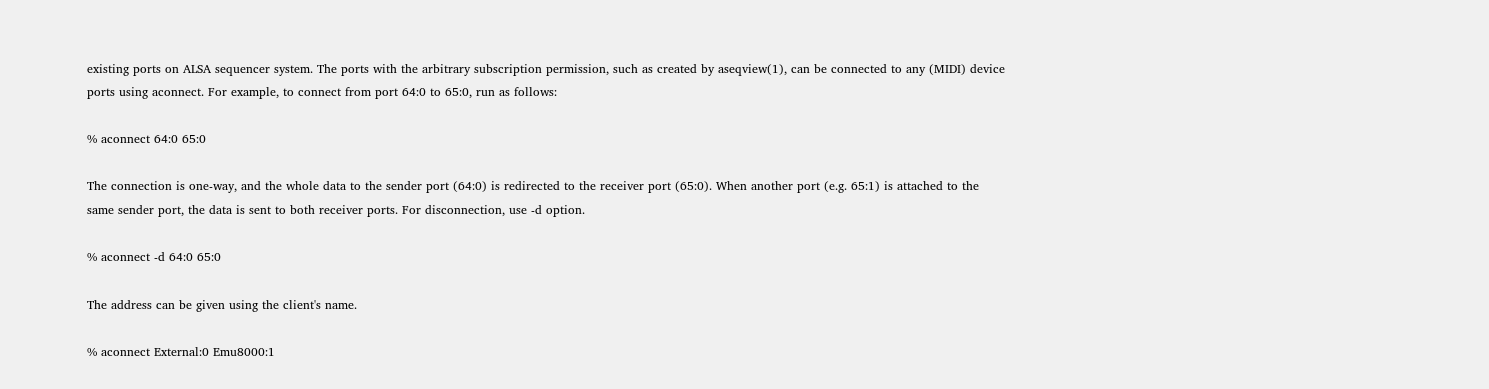existing ports on ALSA sequencer system. The ports with the arbitrary subscription permission, such as created by aseqview(1), can be connected to any (MIDI) device ports using aconnect. For example, to connect from port 64:0 to 65:0, run as follows:

% aconnect 64:0 65:0

The connection is one-way, and the whole data to the sender port (64:0) is redirected to the receiver port (65:0). When another port (e.g. 65:1) is attached to the same sender port, the data is sent to both receiver ports. For disconnection, use -d option.

% aconnect -d 64:0 65:0

The address can be given using the client's name.

% aconnect External:0 Emu8000:1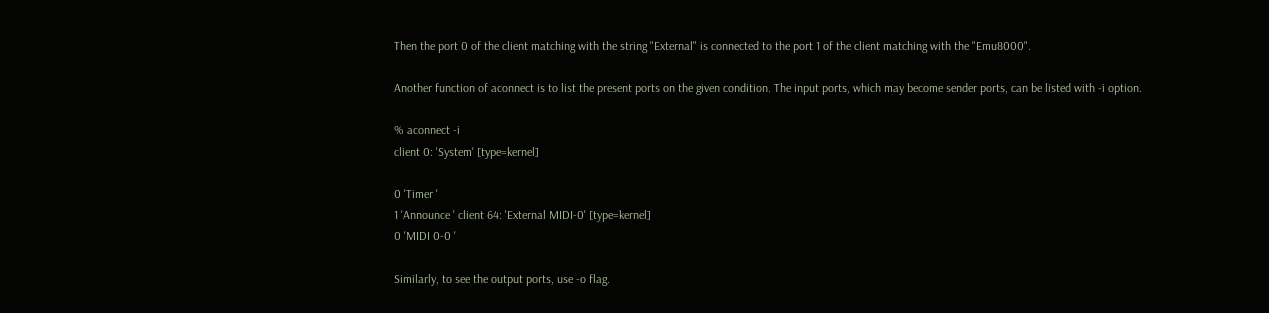Then the port 0 of the client matching with the string "External" is connected to the port 1 of the client matching with the "Emu8000".

Another function of aconnect is to list the present ports on the given condition. The input ports, which may become sender ports, can be listed with -i option.

% aconnect -i
client 0: 'System' [type=kernel]

0 'Timer '
1 'Announce ' client 64: 'External MIDI-0' [type=kernel]
0 'MIDI 0-0 '

Similarly, to see the output ports, use -o flag.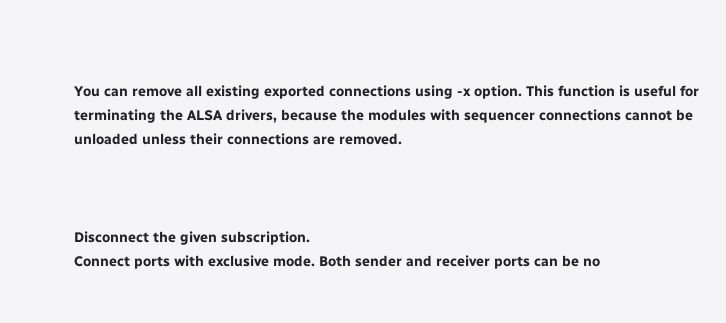You can remove all existing exported connections using -x option. This function is useful for terminating the ALSA drivers, because the modules with sequencer connections cannot be unloaded unless their connections are removed.



Disconnect the given subscription.
Connect ports with exclusive mode. Both sender and receiver ports can be no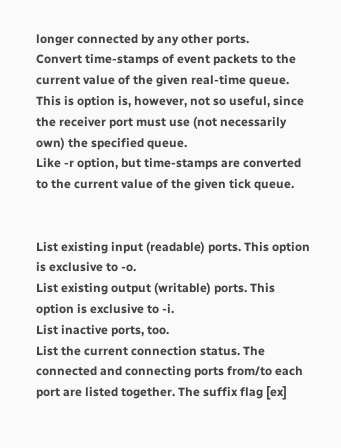longer connected by any other ports.
Convert time-stamps of event packets to the current value of the given real-time queue. This is option is, however, not so useful, since the receiver port must use (not necessarily own) the specified queue.
Like -r option, but time-stamps are converted to the current value of the given tick queue.


List existing input (readable) ports. This option is exclusive to -o.
List existing output (writable) ports. This option is exclusive to -i.
List inactive ports, too.
List the current connection status. The connected and connecting ports from/to each port are listed together. The suffix flag [ex]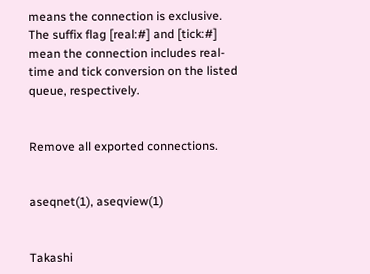means the connection is exclusive. The suffix flag [real:#] and [tick:#] mean the connection includes real-time and tick conversion on the listed queue, respectively.


Remove all exported connections.


aseqnet(1), aseqview(1)


Takashi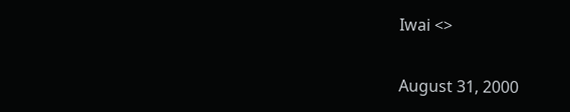Iwai <>

August 31, 2000